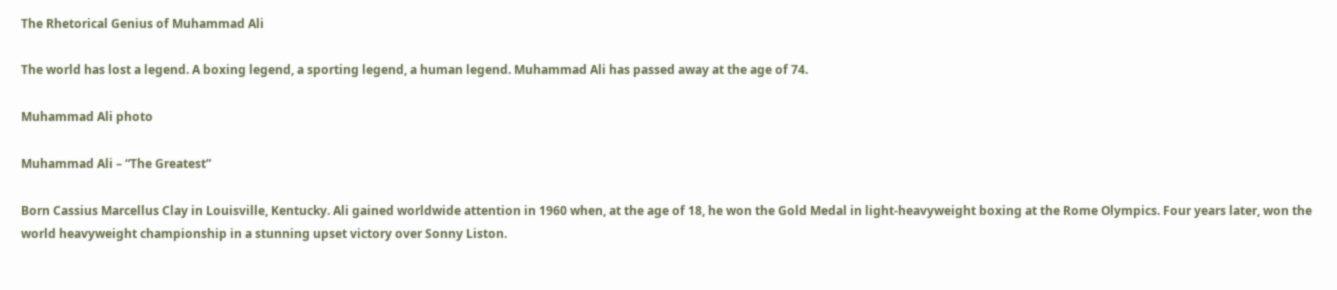The Rhetorical Genius of Muhammad Ali

The world has lost a legend. A boxing legend, a sporting legend, a human legend. Muhammad Ali has passed away at the age of 74.

Muhammad Ali photo

Muhammad Ali – “The Greatest”

Born Cassius Marcellus Clay in Louisville, Kentucky. Ali gained worldwide attention in 1960 when, at the age of 18, he won the Gold Medal in light-heavyweight boxing at the Rome Olympics. Four years later, won the world heavyweight championship in a stunning upset victory over Sonny Liston.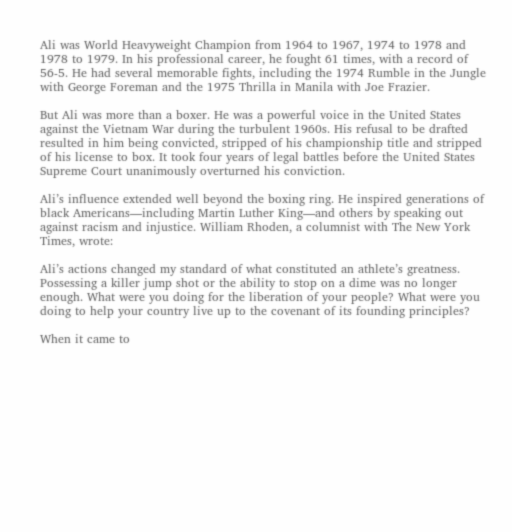Ali was World Heavyweight Champion from 1964 to 1967, 1974 to 1978 and 1978 to 1979. In his professional career, he fought 61 times, with a record of 56-5. He had several memorable fights, including the 1974 Rumble in the Jungle with George Foreman and the 1975 Thrilla in Manila with Joe Frazier.

But Ali was more than a boxer. He was a powerful voice in the United States against the Vietnam War during the turbulent 1960s. His refusal to be drafted resulted in him being convicted, stripped of his championship title and stripped of his license to box. It took four years of legal battles before the United States Supreme Court unanimously overturned his conviction.

Ali’s influence extended well beyond the boxing ring. He inspired generations of black Americans—including Martin Luther King—and others by speaking out against racism and injustice. William Rhoden, a columnist with The New York Times, wrote:

Ali’s actions changed my standard of what constituted an athlete’s greatness. Possessing a killer jump shot or the ability to stop on a dime was no longer enough. What were you doing for the liberation of your people? What were you doing to help your country live up to the covenant of its founding principles?

When it came to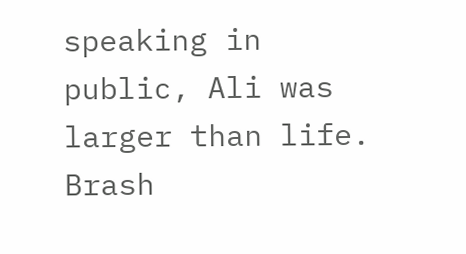speaking in public, Ali was larger than life. Brash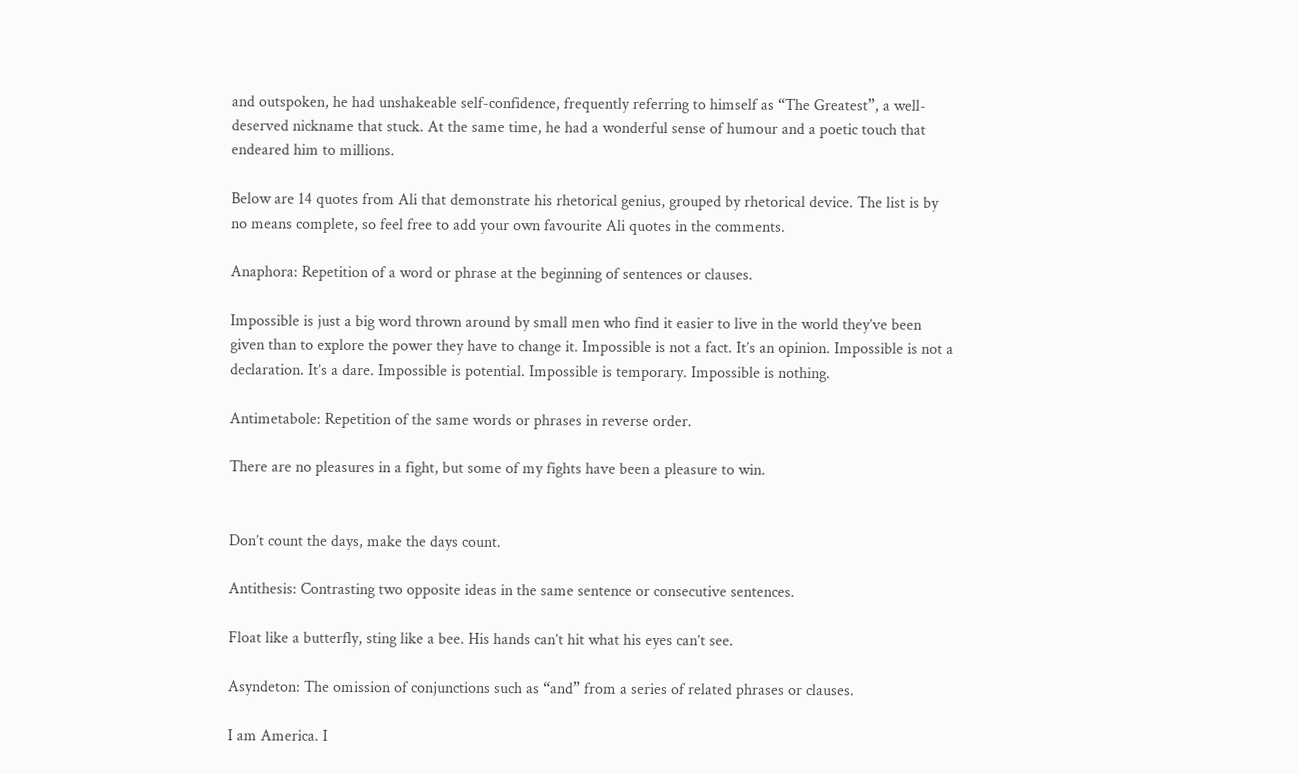and outspoken, he had unshakeable self-confidence, frequently referring to himself as “The Greatest”, a well-deserved nickname that stuck. At the same time, he had a wonderful sense of humour and a poetic touch that endeared him to millions.

Below are 14 quotes from Ali that demonstrate his rhetorical genius, grouped by rhetorical device. The list is by no means complete, so feel free to add your own favourite Ali quotes in the comments.

Anaphora: Repetition of a word or phrase at the beginning of sentences or clauses.

Impossible is just a big word thrown around by small men who find it easier to live in the world they’ve been given than to explore the power they have to change it. Impossible is not a fact. It’s an opinion. Impossible is not a declaration. It’s a dare. Impossible is potential. Impossible is temporary. Impossible is nothing.

Antimetabole: Repetition of the same words or phrases in reverse order.

There are no pleasures in a fight, but some of my fights have been a pleasure to win.


Don’t count the days, make the days count.

Antithesis: Contrasting two opposite ideas in the same sentence or consecutive sentences.

Float like a butterfly, sting like a bee. His hands can’t hit what his eyes can’t see.

Asyndeton: The omission of conjunctions such as “and” from a series of related phrases or clauses.

I am America. I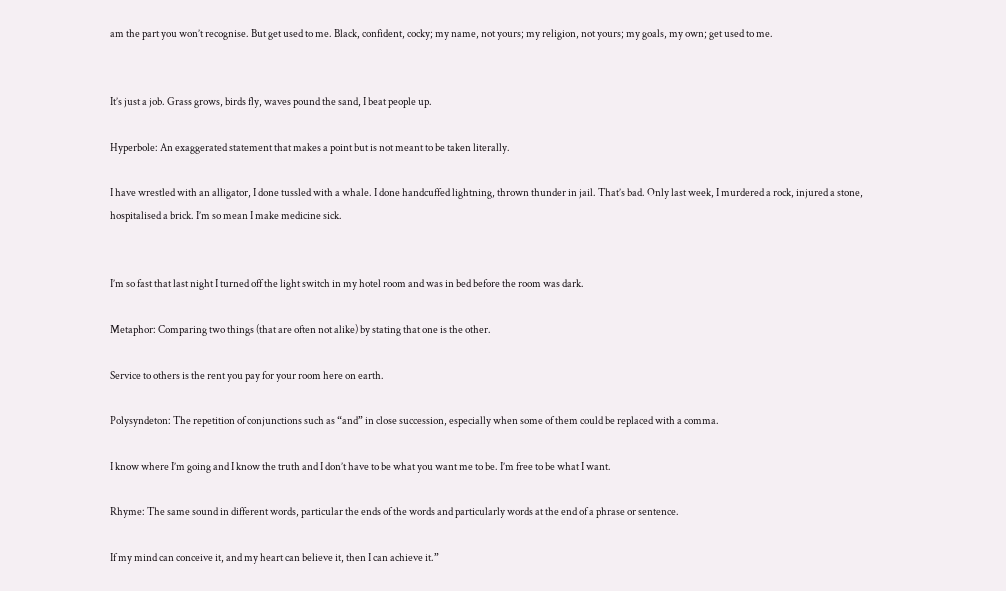am the part you won’t recognise. But get used to me. Black, confident, cocky; my name, not yours; my religion, not yours; my goals, my own; get used to me.


It’s just a job. Grass grows, birds fly, waves pound the sand, I beat people up.

Hyperbole: An exaggerated statement that makes a point but is not meant to be taken literally.

I have wrestled with an alligator, I done tussled with a whale. I done handcuffed lightning, thrown thunder in jail. That’s bad. Only last week, I murdered a rock, injured a stone, hospitalised a brick. I’m so mean I make medicine sick.


I’m so fast that last night I turned off the light switch in my hotel room and was in bed before the room was dark.

Metaphor: Comparing two things (that are often not alike) by stating that one is the other.

Service to others is the rent you pay for your room here on earth.

Polysyndeton: The repetition of conjunctions such as “and” in close succession, especially when some of them could be replaced with a comma.

I know where I’m going and I know the truth and I don’t have to be what you want me to be. I’m free to be what I want.

Rhyme: The same sound in different words, particular the ends of the words and particularly words at the end of a phrase or sentence.

If my mind can conceive it, and my heart can believe it, then I can achieve it.”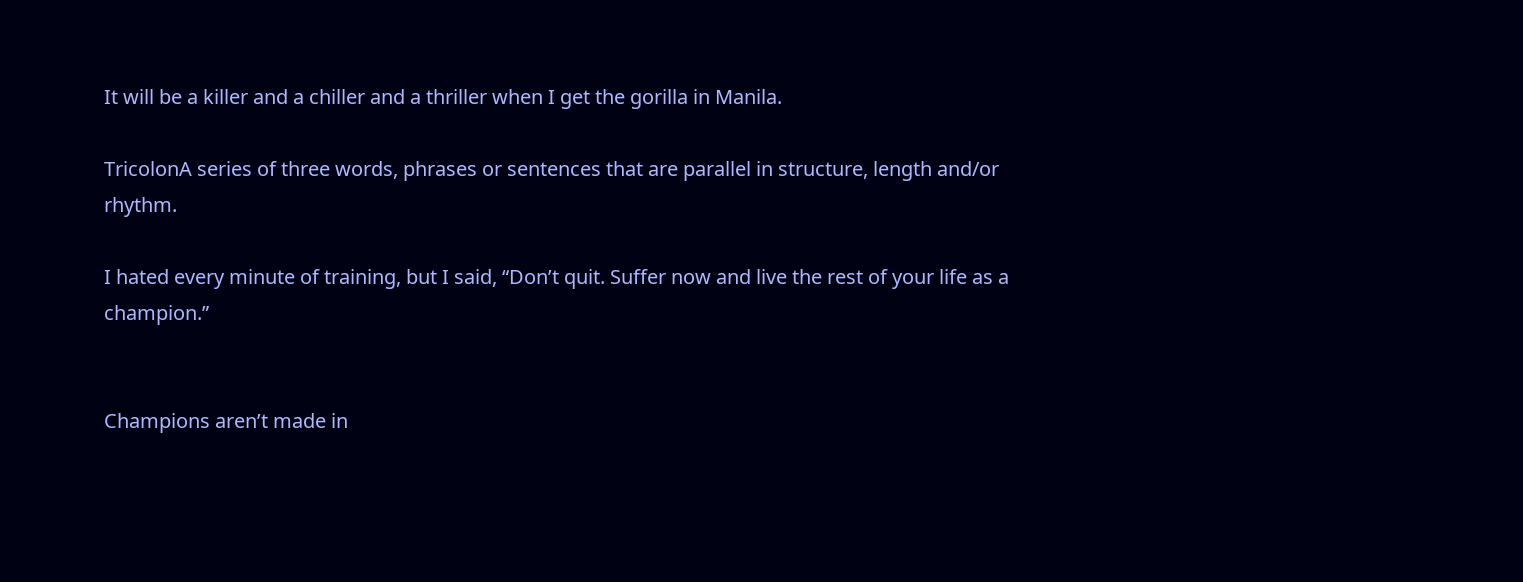It will be a killer and a chiller and a thriller when I get the gorilla in Manila.

TricolonA series of three words, phrases or sentences that are parallel in structure, length and/or rhythm.

I hated every minute of training, but I said, “Don’t quit. Suffer now and live the rest of your life as a champion.”


Champions aren’t made in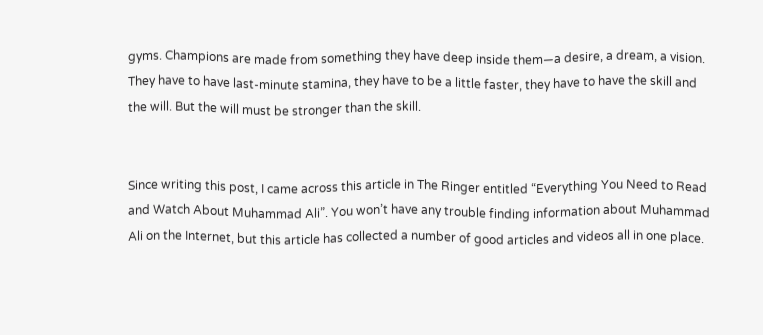gyms. Champions are made from something they have deep inside them—a desire, a dream, a vision. They have to have last-minute stamina, they have to be a little faster, they have to have the skill and the will. But the will must be stronger than the skill.


Since writing this post, I came across this article in The Ringer entitled “Everything You Need to Read and Watch About Muhammad Ali”. You won’t have any trouble finding information about Muhammad Ali on the Internet, but this article has collected a number of good articles and videos all in one place.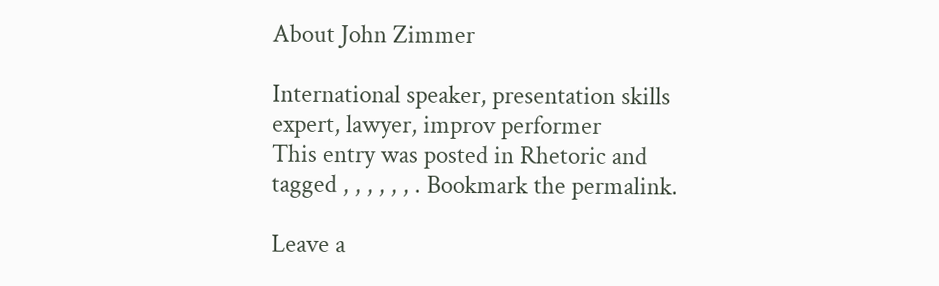About John Zimmer

International speaker, presentation skills expert, lawyer, improv performer
This entry was posted in Rhetoric and tagged , , , , , , . Bookmark the permalink.

Leave a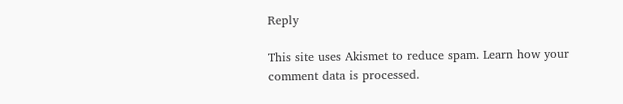Reply

This site uses Akismet to reduce spam. Learn how your comment data is processed.